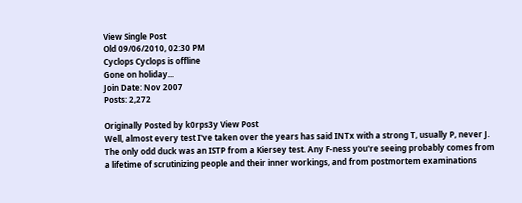View Single Post
Old 09/06/2010, 02:30 PM
Cyclops Cyclops is offline
Gone on holiday...
Join Date: Nov 2007
Posts: 2,272

Originally Posted by k0rps3y View Post
Well, almost every test I've taken over the years has said INTx with a strong T, usually P, never J. The only odd duck was an ISTP from a Kiersey test. Any F-ness you're seeing probably comes from a lifetime of scrutinizing people and their inner workings, and from postmortem examinations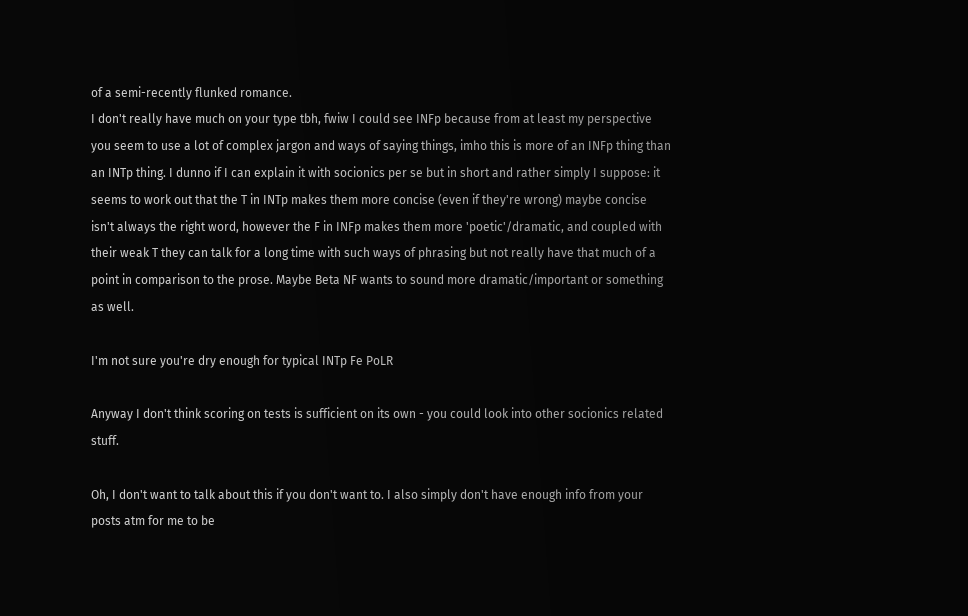of a semi-recently flunked romance.
I don't really have much on your type tbh, fwiw I could see INFp because from at least my perspective you seem to use a lot of complex jargon and ways of saying things, imho this is more of an INFp thing than an INTp thing. I dunno if I can explain it with socionics per se but in short and rather simply I suppose: it seems to work out that the T in INTp makes them more concise (even if they're wrong) maybe concise isn't always the right word, however the F in INFp makes them more 'poetic'/dramatic, and coupled with their weak T they can talk for a long time with such ways of phrasing but not really have that much of a point in comparison to the prose. Maybe Beta NF wants to sound more dramatic/important or something as well.

I'm not sure you're dry enough for typical INTp Fe PoLR

Anyway I don't think scoring on tests is sufficient on its own - you could look into other socionics related stuff.

Oh, I don't want to talk about this if you don't want to. I also simply don't have enough info from your posts atm for me to be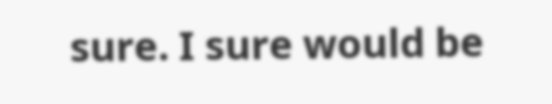sure. I sure would be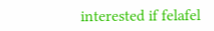interested if felafel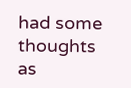had some thoughts as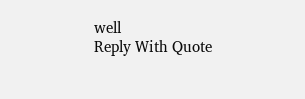well
Reply With Quote